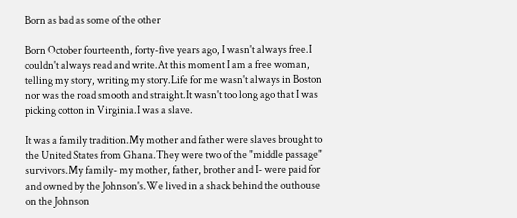Born as bad as some of the other

Born October fourteenth, forty-five years ago, I wasn't always free.I couldn't always read and write.At this moment I am a free woman, telling my story, writing my story.Life for me wasn't always in Boston nor was the road smooth and straight.It wasn't too long ago that I was picking cotton in Virginia.I was a slave.

It was a family tradition.My mother and father were slaves brought to the United States from Ghana.They were two of the "middle passage" survivors.My family- my mother, father, brother and I- were paid for and owned by the Johnson's.We lived in a shack behind the outhouse on the Johnson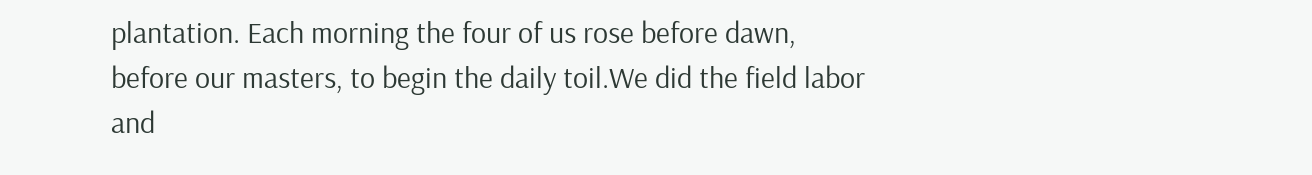plantation. Each morning the four of us rose before dawn, before our masters, to begin the daily toil.We did the field labor and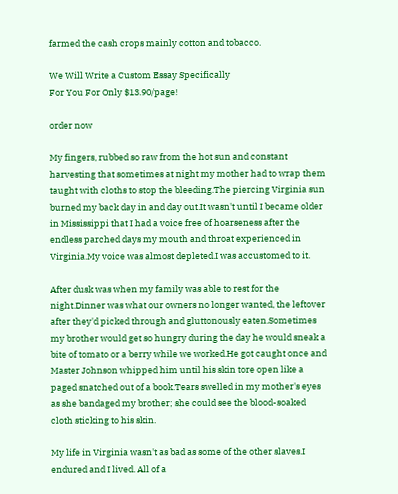farmed the cash crops mainly cotton and tobacco.

We Will Write a Custom Essay Specifically
For You For Only $13.90/page!

order now

My fingers, rubbed so raw from the hot sun and constant harvesting that sometimes at night my mother had to wrap them taught with cloths to stop the bleeding.The piercing Virginia sun burned my back day in and day out.It wasn't until I became older in Mississippi that I had a voice free of hoarseness after the endless parched days my mouth and throat experienced in Virginia.My voice was almost depleted.I was accustomed to it.

After dusk was when my family was able to rest for the night.Dinner was what our owners no longer wanted, the leftover after they'd picked through and gluttonously eaten.Sometimes my brother would get so hungry during the day he would sneak a bite of tomato or a berry while we worked.He got caught once and Master Johnson whipped him until his skin tore open like a paged snatched out of a book.Tears swelled in my mother's eyes as she bandaged my brother; she could see the blood-soaked cloth sticking to his skin.

My life in Virginia wasn't as bad as some of the other slaves.I endured and I lived. All of a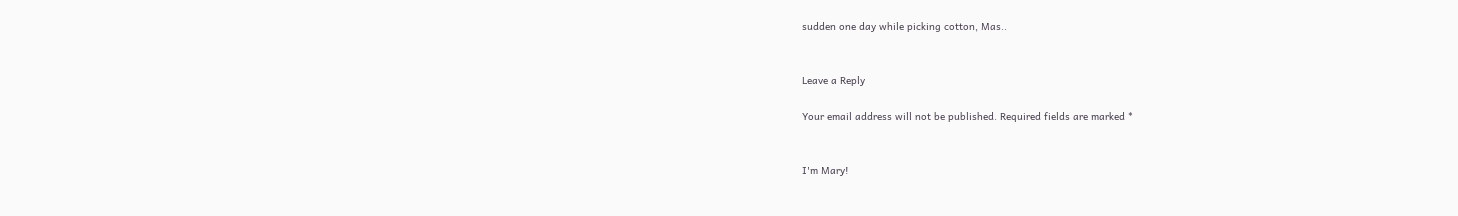sudden one day while picking cotton, Mas..


Leave a Reply

Your email address will not be published. Required fields are marked *


I'm Mary!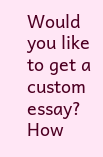Would you like to get a custom essay? How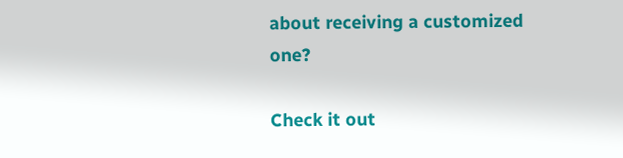about receiving a customized one?

Check it out